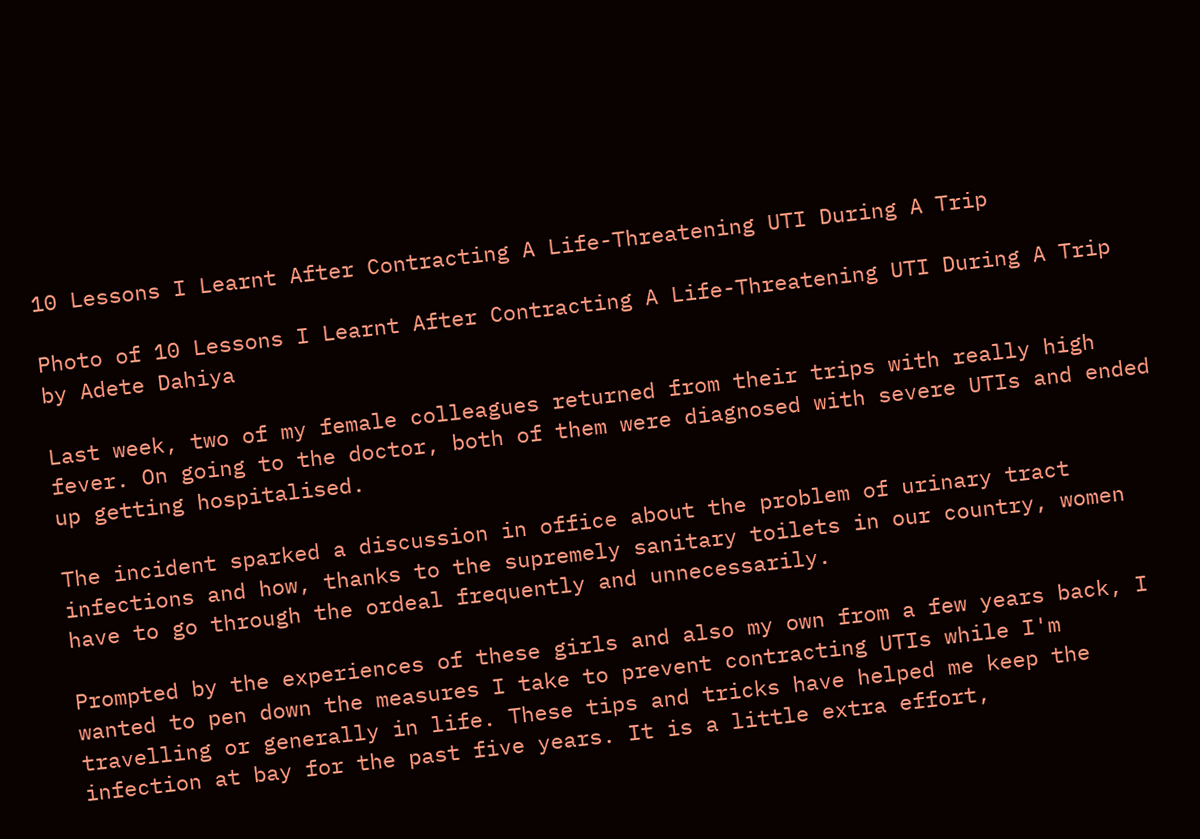10 Lessons I Learnt After Contracting A Life-Threatening UTI During A Trip

Photo of 10 Lessons I Learnt After Contracting A Life-Threatening UTI During A Trip by Adete Dahiya

Last week, two of my female colleagues returned from their trips with really high fever. On going to the doctor, both of them were diagnosed with severe UTIs and ended up getting hospitalised.

The incident sparked a discussion in office about the problem of urinary tract infections and how, thanks to the supremely sanitary toilets in our country, women have to go through the ordeal frequently and unnecessarily.

Prompted by the experiences of these girls and also my own from a few years back, I wanted to pen down the measures I take to prevent contracting UTIs while I'm travelling or generally in life. These tips and tricks have helped me keep the infection at bay for the past five years. It is a little extra effort,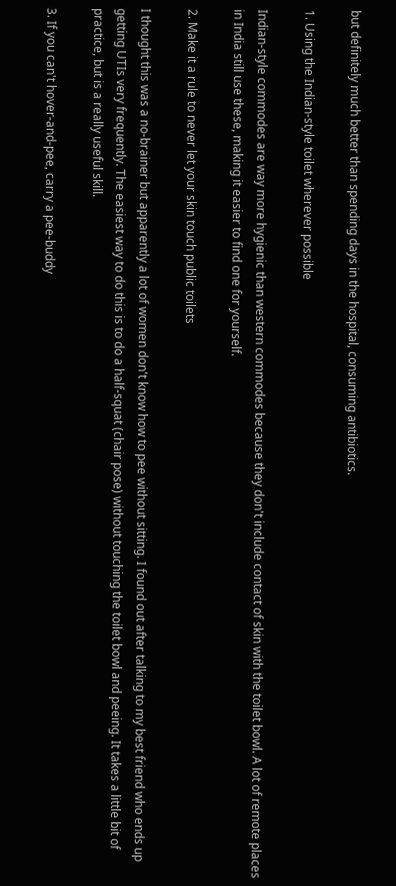but definitely much better than spending days in the hospital, consuming antibiotics.

1. Using the Indian-style toilet wherever possible

Indian-style commodes are way more hygienic than western commodes because they don't include contact of skin with the toilet bowl. A lot of remote places in India still use these, making it easier to find one for yourself.

2. Make it a rule to never let your skin touch public toilets

I thought this was a no-brainer but apparently a lot of women don't know how to pee without sitting. I found out after talking to my best friend who ends up getting UTIs very frequently. The easiest way to do this is to do a half-squat (chair pose) without touching the toilet bowl and peeing. It takes a little bit of practice, but is a really useful skill.

3. If you can't hover-and-pee, carry a pee-buddy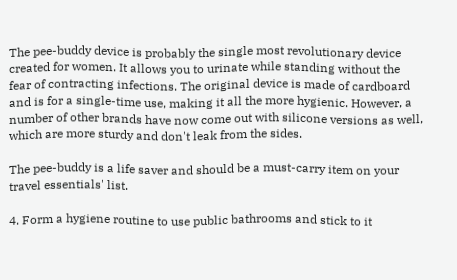The pee-buddy device is probably the single most revolutionary device created for women. It allows you to urinate while standing without the fear of contracting infections. The original device is made of cardboard and is for a single-time use, making it all the more hygienic. However, a number of other brands have now come out with silicone versions as well, which are more sturdy and don't leak from the sides.

The pee-buddy is a life saver and should be a must-carry item on your travel essentials' list.

4. Form a hygiene routine to use public bathrooms and stick to it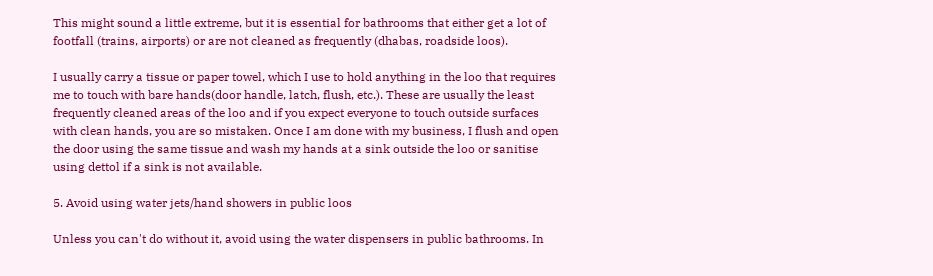This might sound a little extreme, but it is essential for bathrooms that either get a lot of footfall (trains, airports) or are not cleaned as frequently (dhabas, roadside loos).

I usually carry a tissue or paper towel, which I use to hold anything in the loo that requires me to touch with bare hands(door handle, latch, flush, etc.). These are usually the least frequently cleaned areas of the loo and if you expect everyone to touch outside surfaces with clean hands, you are so mistaken. Once I am done with my business, I flush and open the door using the same tissue and wash my hands at a sink outside the loo or sanitise using dettol if a sink is not available.

5. Avoid using water jets/hand showers in public loos

Unless you can't do without it, avoid using the water dispensers in public bathrooms. In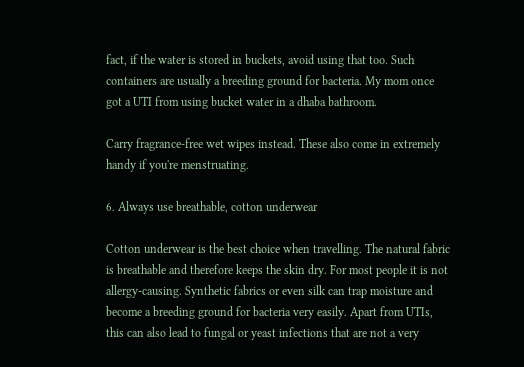fact, if the water is stored in buckets, avoid using that too. Such containers are usually a breeding ground for bacteria. My mom once got a UTI from using bucket water in a dhaba bathroom.

Carry fragrance-free wet wipes instead. These also come in extremely handy if you're menstruating.

6. Always use breathable, cotton underwear

Cotton underwear is the best choice when travelling. The natural fabric is breathable and therefore keeps the skin dry. For most people it is not allergy-causing. Synthetic fabrics or even silk can trap moisture and become a breeding ground for bacteria very easily. Apart from UTIs, this can also lead to fungal or yeast infections that are not a very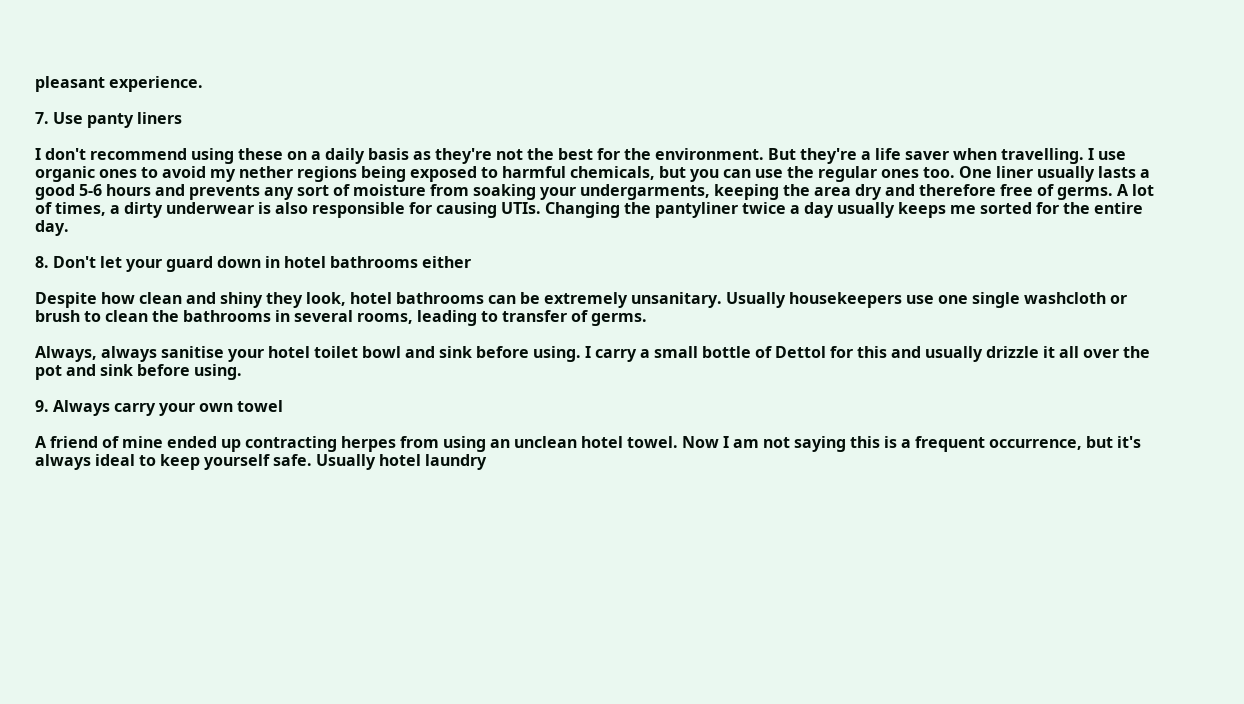pleasant experience.

7. Use panty liners

I don't recommend using these on a daily basis as they're not the best for the environment. But they're a life saver when travelling. I use organic ones to avoid my nether regions being exposed to harmful chemicals, but you can use the regular ones too. One liner usually lasts a good 5-6 hours and prevents any sort of moisture from soaking your undergarments, keeping the area dry and therefore free of germs. A lot of times, a dirty underwear is also responsible for causing UTIs. Changing the pantyliner twice a day usually keeps me sorted for the entire day.

8. Don't let your guard down in hotel bathrooms either

Despite how clean and shiny they look, hotel bathrooms can be extremely unsanitary. Usually housekeepers use one single washcloth or brush to clean the bathrooms in several rooms, leading to transfer of germs.

Always, always sanitise your hotel toilet bowl and sink before using. I carry a small bottle of Dettol for this and usually drizzle it all over the pot and sink before using.

9. Always carry your own towel

A friend of mine ended up contracting herpes from using an unclean hotel towel. Now I am not saying this is a frequent occurrence, but it's always ideal to keep yourself safe. Usually hotel laundry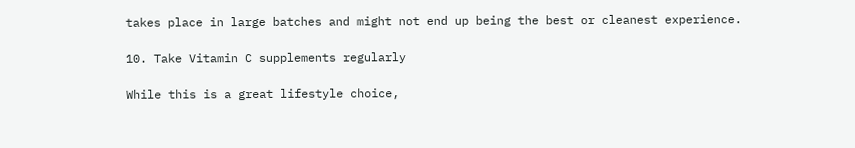takes place in large batches and might not end up being the best or cleanest experience.

10. Take Vitamin C supplements regularly

While this is a great lifestyle choice,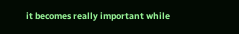it becomes really important while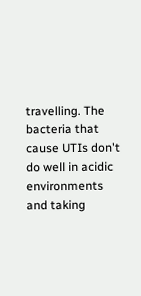travelling. The bacteria that cause UTIs don't do well in acidic environments and taking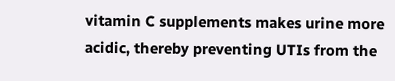vitamin C supplements makes urine more acidic, thereby preventing UTIs from the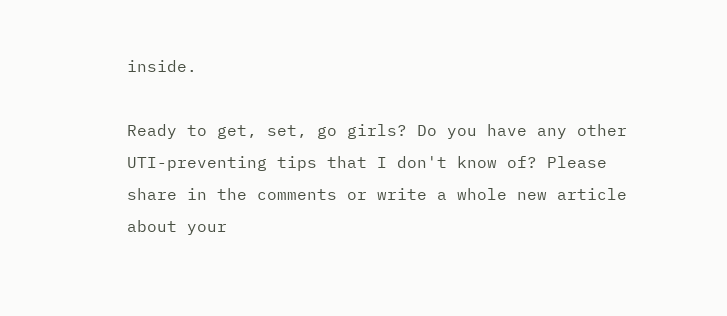inside.

Ready to get, set, go girls? Do you have any other UTI-preventing tips that I don't know of? Please share in the comments or write a whole new article about your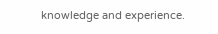knowledge and experience.